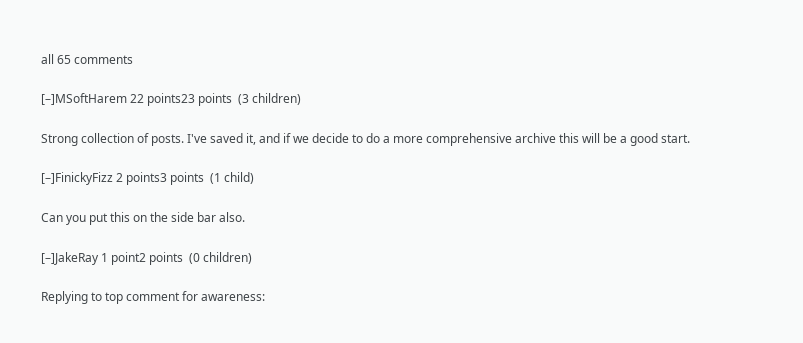all 65 comments

[–]MSoftHarem 22 points23 points  (3 children)

Strong collection of posts. I've saved it, and if we decide to do a more comprehensive archive this will be a good start.

[–]FinickyFizz 2 points3 points  (1 child)

Can you put this on the side bar also.

[–]JakeRay 1 point2 points  (0 children)

Replying to top comment for awareness: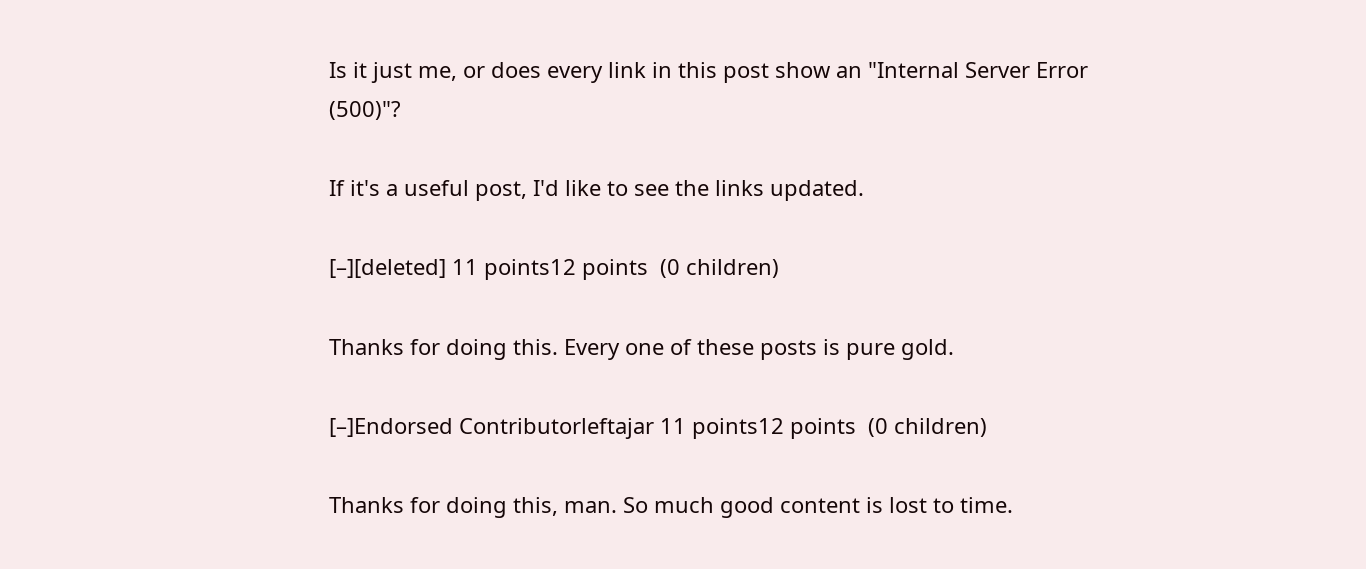Is it just me, or does every link in this post show an "Internal Server Error (500)"?

If it's a useful post, I'd like to see the links updated.

[–][deleted] 11 points12 points  (0 children)

Thanks for doing this. Every one of these posts is pure gold.

[–]Endorsed Contributorleftajar 11 points12 points  (0 children)

Thanks for doing this, man. So much good content is lost to time.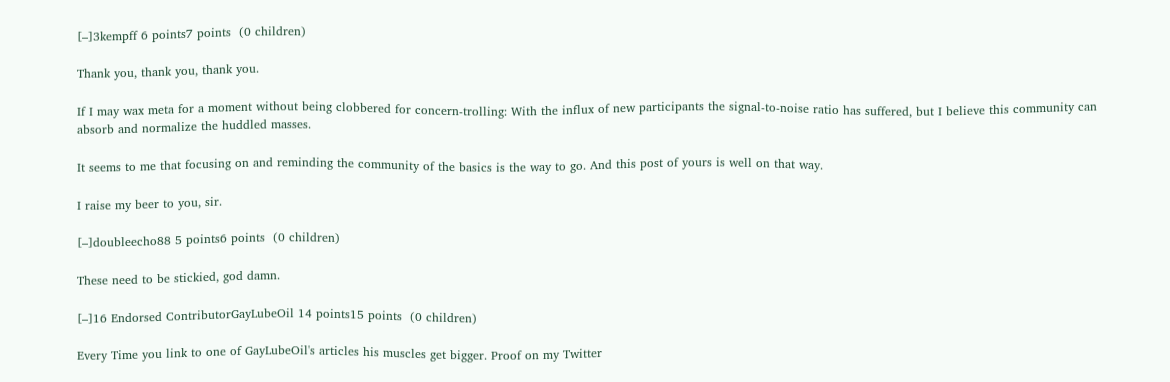[–]3kempff 6 points7 points  (0 children)

Thank you, thank you, thank you.

If I may wax meta for a moment without being clobbered for concern-trolling: With the influx of new participants the signal-to-noise ratio has suffered, but I believe this community can absorb and normalize the huddled masses.

It seems to me that focusing on and reminding the community of the basics is the way to go. And this post of yours is well on that way.

I raise my beer to you, sir.

[–]doubleecho88 5 points6 points  (0 children)

These need to be stickied, god damn.

[–]16 Endorsed ContributorGayLubeOil 14 points15 points  (0 children)

Every Time you link to one of GayLubeOil's articles his muscles get bigger. Proof on my Twitter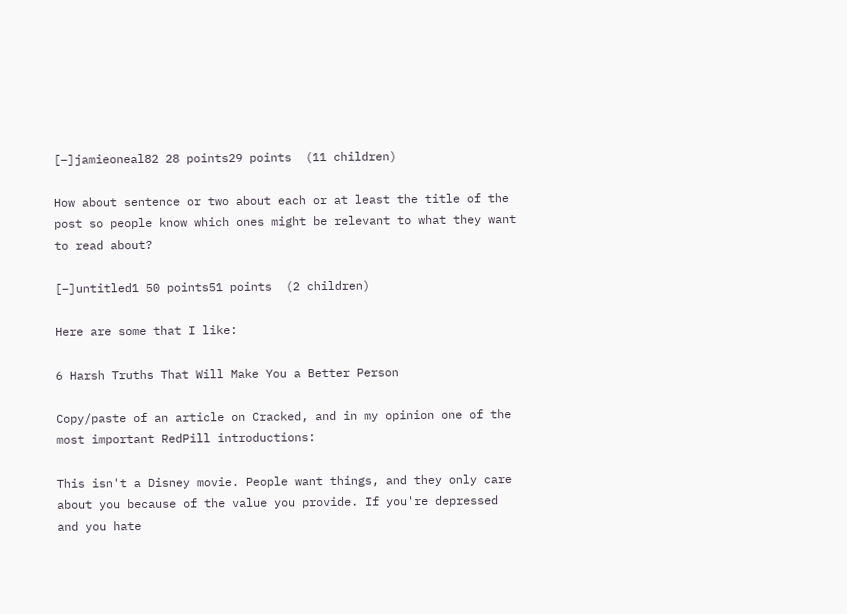[–]jamieoneal82 28 points29 points  (11 children)

How about sentence or two about each or at least the title of the post so people know which ones might be relevant to what they want to read about?

[–]untitled1 50 points51 points  (2 children)

Here are some that I like:

6 Harsh Truths That Will Make You a Better Person

Copy/paste of an article on Cracked, and in my opinion one of the most important RedPill introductions:

This isn't a Disney movie. People want things, and they only care about you because of the value you provide. If you're depressed and you hate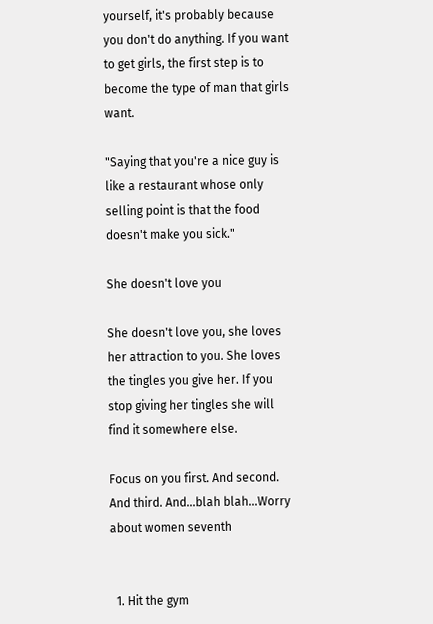yourself, it's probably because you don't do anything. If you want to get girls, the first step is to become the type of man that girls want.

"Saying that you're a nice guy is like a restaurant whose only selling point is that the food doesn't make you sick."

She doesn't love you

She doesn't love you, she loves her attraction to you. She loves the tingles you give her. If you stop giving her tingles she will find it somewhere else.

Focus on you first. And second. And third. And...blah blah...Worry about women seventh


  1. Hit the gym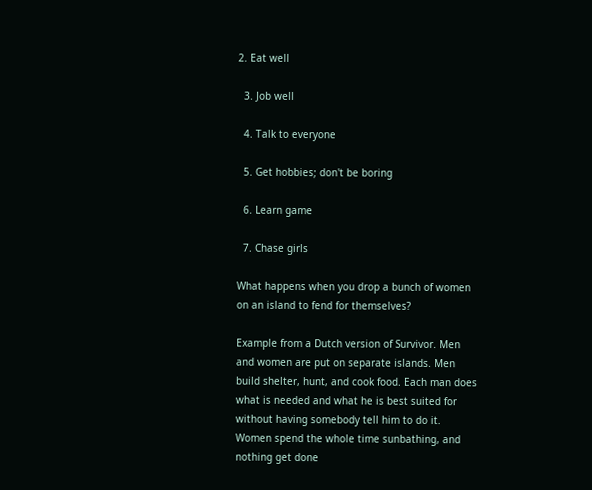2. Eat well

  3. Job well

  4. Talk to everyone

  5. Get hobbies; don't be boring

  6. Learn game

  7. Chase girls

What happens when you drop a bunch of women on an island to fend for themselves?

Example from a Dutch version of Survivor. Men and women are put on separate islands. Men build shelter, hunt, and cook food. Each man does what is needed and what he is best suited for without having somebody tell him to do it. Women spend the whole time sunbathing, and nothing get done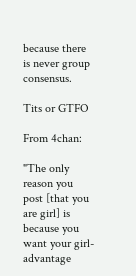because there is never group consensus.

Tits or GTFO

From 4chan:

"The only reason you post [that you are girl] is because you want your girl-advantage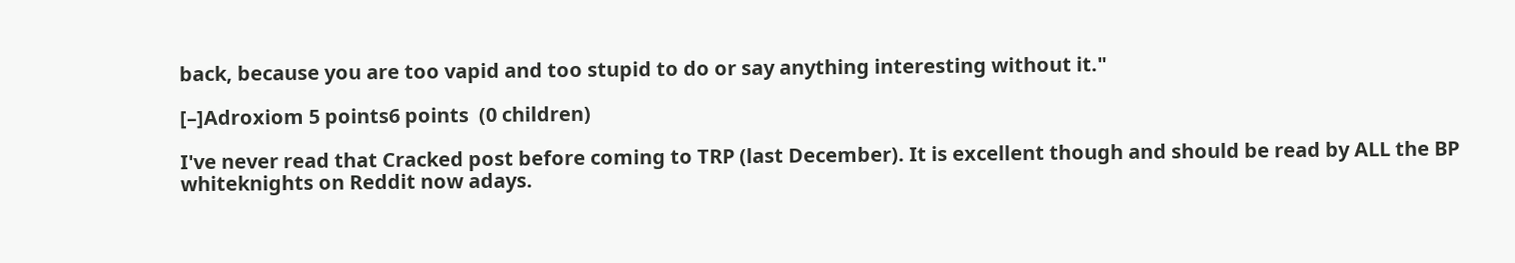back, because you are too vapid and too stupid to do or say anything interesting without it."

[–]Adroxiom 5 points6 points  (0 children)

I've never read that Cracked post before coming to TRP (last December). It is excellent though and should be read by ALL the BP whiteknights on Reddit now adays.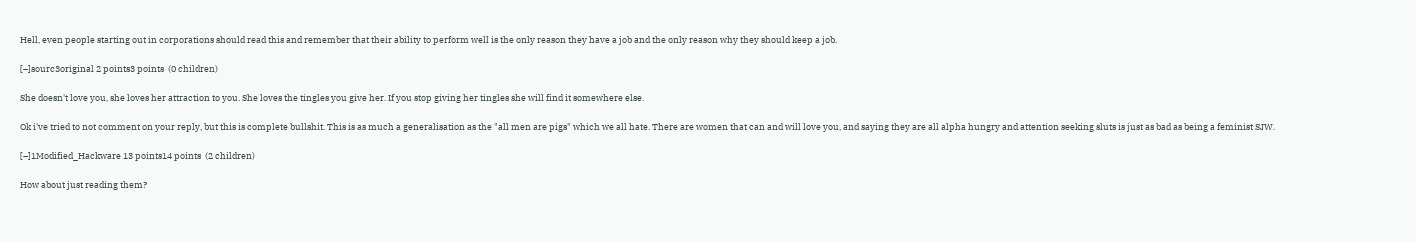Hell, even people starting out in corporations should read this and remember that their ability to perform well is the only reason they have a job and the only reason why they should keep a job.

[–]sourc3original 2 points3 points  (0 children)

She doesn't love you, she loves her attraction to you. She loves the tingles you give her. If you stop giving her tingles she will find it somewhere else.

Ok i've tried to not comment on your reply, but this is complete bullshit. This is as much a generalisation as the "all men are pigs" which we all hate. There are women that can and will love you, and saying they are all alpha hungry and attention seeking sluts is just as bad as being a feminist SJW.

[–]1Modified_Hackware 13 points14 points  (2 children)

How about just reading them?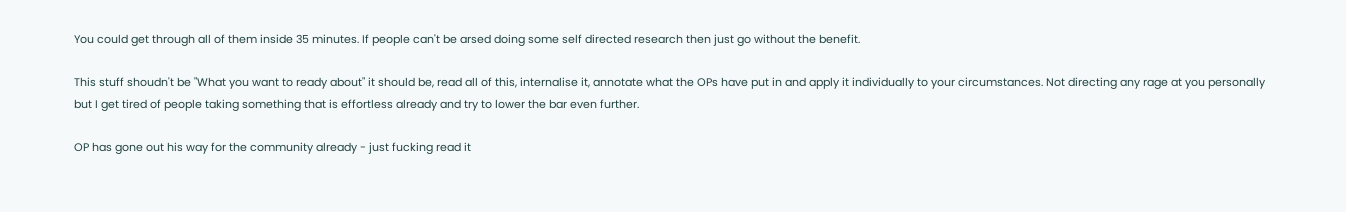You could get through all of them inside 35 minutes. If people can't be arsed doing some self directed research then just go without the benefit.

This stuff shoudn't be "What you want to ready about" it should be, read all of this, internalise it, annotate what the OPs have put in and apply it individually to your circumstances. Not directing any rage at you personally but I get tired of people taking something that is effortless already and try to lower the bar even further.

OP has gone out his way for the community already - just fucking read it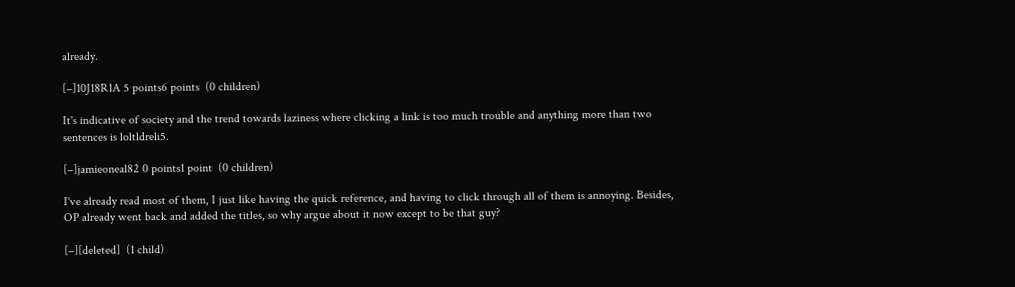already.

[–]10J18R1A 5 points6 points  (0 children)

It's indicative of society and the trend towards laziness where clicking a link is too much trouble and anything more than two sentences is loltldreli5.

[–]jamieoneal82 0 points1 point  (0 children)

I've already read most of them, I just like having the quick reference, and having to click through all of them is annoying. Besides, OP already went back and added the titles, so why argue about it now except to be that guy?

[–][deleted]  (1 child)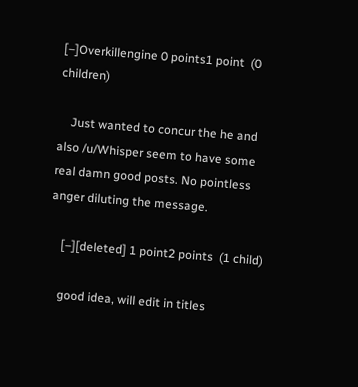[–]Overkillengine 0 points1 point  (0 children)

    Just wanted to concur the he and also /u/Whisper seem to have some real damn good posts. No pointless anger diluting the message.

    [–][deleted] 1 point2 points  (1 child)

    good idea, will edit in titles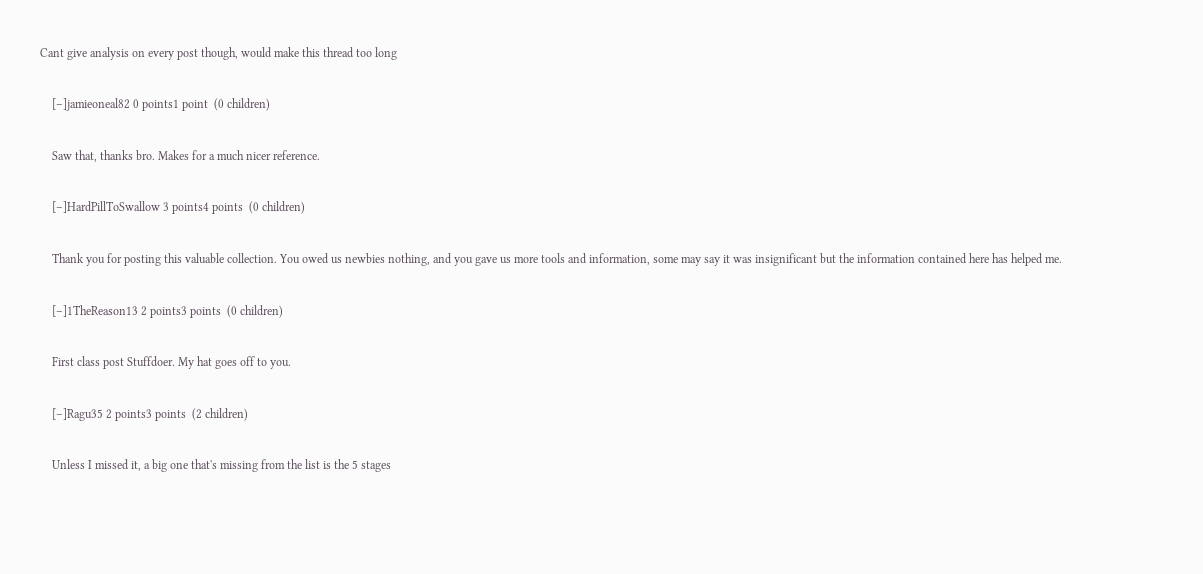Cant give analysis on every post though, would make this thread too long

    [–]jamieoneal82 0 points1 point  (0 children)

    Saw that, thanks bro. Makes for a much nicer reference.

    [–]HardPillToSwallow 3 points4 points  (0 children)

    Thank you for posting this valuable collection. You owed us newbies nothing, and you gave us more tools and information, some may say it was insignificant but the information contained here has helped me.

    [–]1TheReason13 2 points3 points  (0 children)

    First class post Stuffdoer. My hat goes off to you.

    [–]Ragu35 2 points3 points  (2 children)

    Unless I missed it, a big one that's missing from the list is the 5 stages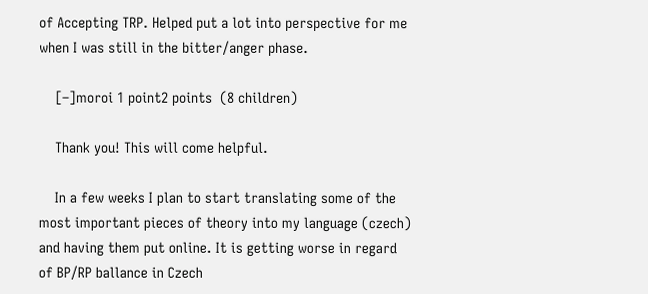of Accepting TRP. Helped put a lot into perspective for me when I was still in the bitter/anger phase.

    [–]moroi 1 point2 points  (8 children)

    Thank you! This will come helpful.

    In a few weeks I plan to start translating some of the most important pieces of theory into my language (czech) and having them put online. It is getting worse in regard of BP/RP ballance in Czech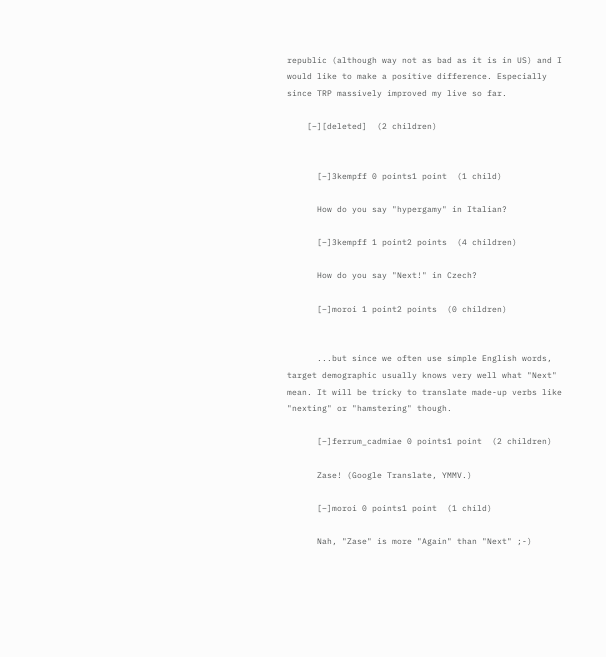republic (although way not as bad as it is in US) and I would like to make a positive difference. Especially since TRP massively improved my live so far.

    [–][deleted]  (2 children)


      [–]3kempff 0 points1 point  (1 child)

      How do you say "hypergamy" in Italian?

      [–]3kempff 1 point2 points  (4 children)

      How do you say "Next!" in Czech?

      [–]moroi 1 point2 points  (0 children)


      ...but since we often use simple English words, target demographic usually knows very well what "Next" mean. It will be tricky to translate made-up verbs like "nexting" or "hamstering" though.

      [–]ferrum_cadmiae 0 points1 point  (2 children)

      Zase! (Google Translate, YMMV.)

      [–]moroi 0 points1 point  (1 child)

      Nah, "Zase" is more "Again" than "Next" ;-)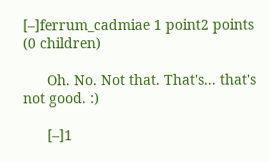[–]ferrum_cadmiae 1 point2 points  (0 children)

      Oh. No. Not that. That's... that's not good. :)

      [–]1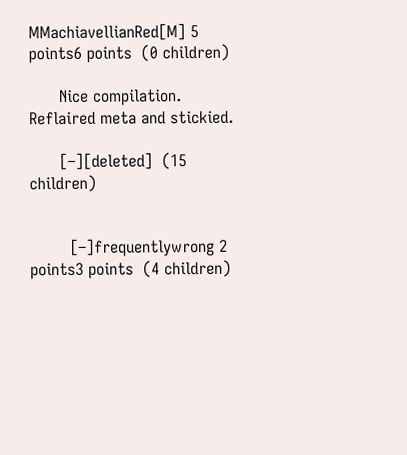MMachiavellianRed[M] 5 points6 points  (0 children)

      Nice compilation. Reflaired meta and stickied.

      [–][deleted]  (15 children)


        [–]frequentlywrong 2 points3 points  (4 children)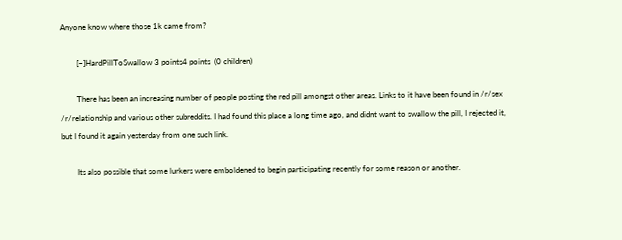Anyone know where those 1k came from?

        [–]HardPillToSwallow 3 points4 points  (0 children)

        There has been an increasing number of people posting the red pill amongst other areas. Links to it have been found in /r/sex /r/relationship and various other subreddits. I had found this place a long time ago, and didnt want to swallow the pill, I rejected it, but I found it again yesterday from one such link.

        Its also possible that some lurkers were emboldened to begin participating recently for some reason or another.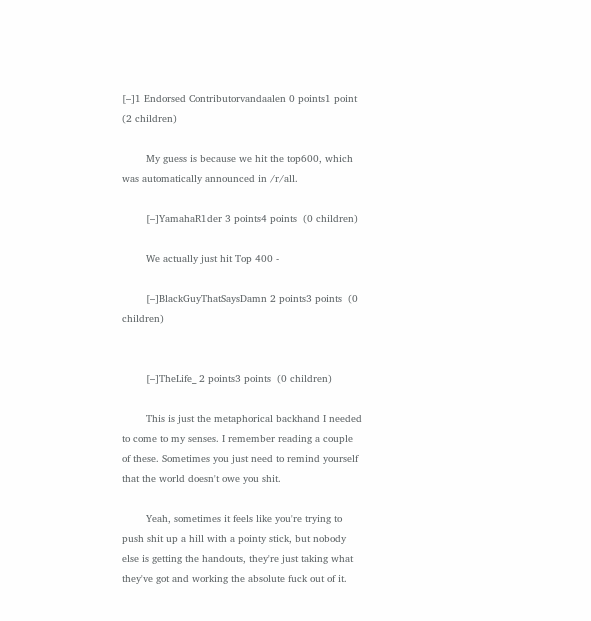[–]1 Endorsed Contributorvandaalen 0 points1 point  (2 children)

        My guess is because we hit the top600, which was automatically announced in /r/all.

        [–]YamahaR1der 3 points4 points  (0 children)

        We actually just hit Top 400 -

        [–]BlackGuyThatSaysDamn 2 points3 points  (0 children)


        [–]TheLife_ 2 points3 points  (0 children)

        This is just the metaphorical backhand I needed to come to my senses. I remember reading a couple of these. Sometimes you just need to remind yourself that the world doesn't owe you shit.

        Yeah, sometimes it feels like you're trying to push shit up a hill with a pointy stick, but nobody else is getting the handouts, they're just taking what they've got and working the absolute fuck out of it.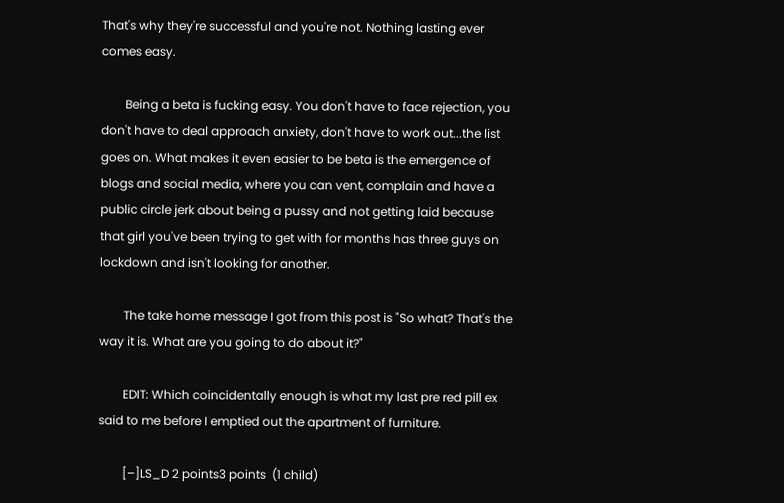That's why they're successful and you're not. Nothing lasting ever comes easy.

        Being a beta is fucking easy. You don't have to face rejection, you don't have to deal approach anxiety, don't have to work out...the list goes on. What makes it even easier to be beta is the emergence of blogs and social media, where you can vent, complain and have a public circle jerk about being a pussy and not getting laid because that girl you've been trying to get with for months has three guys on lockdown and isn't looking for another.

        The take home message I got from this post is "So what? That's the way it is. What are you going to do about it?"

        EDIT: Which coincidentally enough is what my last pre red pill ex said to me before I emptied out the apartment of furniture.

        [–]LS_D 2 points3 points  (1 child)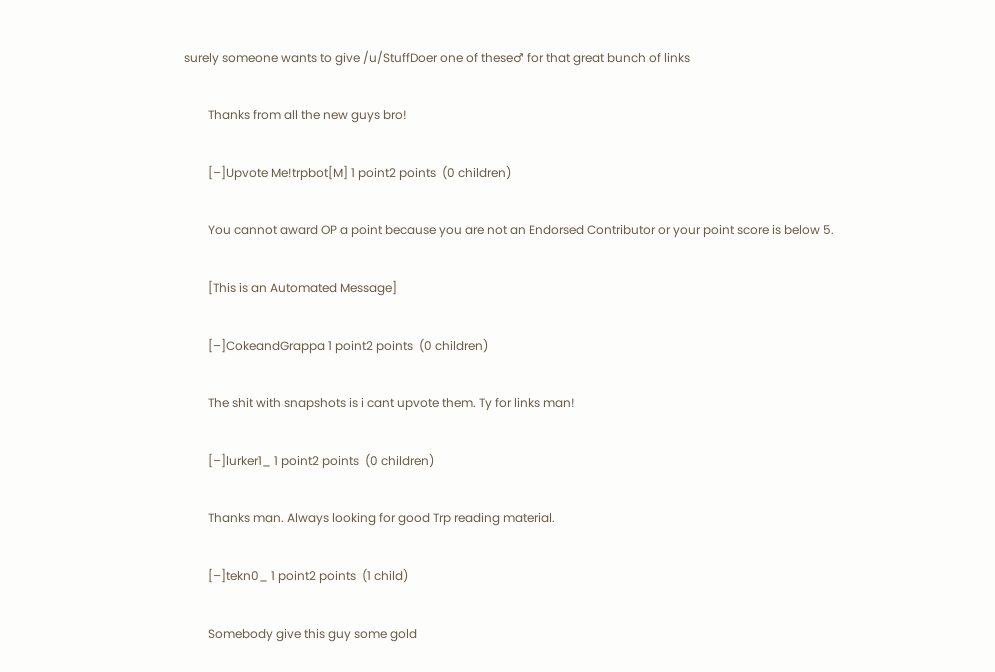surely someone wants to give /u/StuffDoer one of these♂ for that great bunch of links

        Thanks from all the new guys bro!

        [–]Upvote Me!trpbot[M] 1 point2 points  (0 children)

        You cannot award OP a point because you are not an Endorsed Contributor or your point score is below 5.

        [This is an Automated Message]

        [–]CokeandGrappa 1 point2 points  (0 children)

        The shit with snapshots is i cant upvote them. Ty for links man!

        [–]lurker1_ 1 point2 points  (0 children)

        Thanks man. Always looking for good Trp reading material.

        [–]tekn0_ 1 point2 points  (1 child)

        Somebody give this guy some gold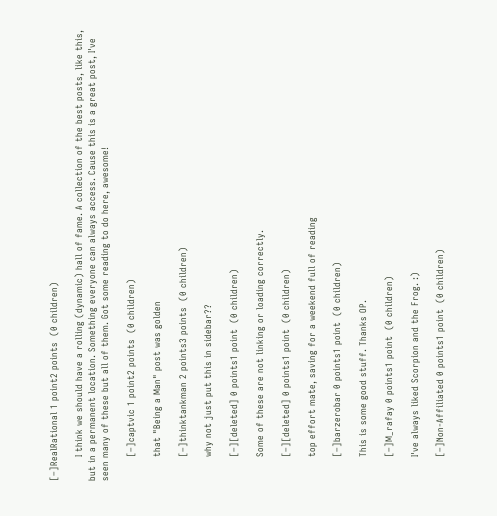[–]RealRational 1 point2 points  (0 children)

        I think we should have a rolling (dynamic) hall of fame. A collection of the best posts, like this, but in a permanent location. Something everyone can always access. Cause this is a great post, I've seen many of these but all of them. Got some reading to do here, awesome!

        [–]captvic 1 point2 points  (0 children)

        that "Being a Man" post was golden

        [–]thinktankman 2 points3 points  (0 children)

        why not just put this in sidebar??

        [–][deleted] 0 points1 point  (0 children)

        Some of these are not linking or loading correctly.

        [–][deleted] 0 points1 point  (0 children)

        top effort mate, saving for a weekend full of reading

        [–]barzerobar 0 points1 point  (0 children)

        This is some good stuff. Thanks OP.

        [–]M_rafay 0 points1 point  (0 children)

        I've always liked Scorpion and the Frog. :)

        [–]Non-Affiliated 0 points1 point  (0 children)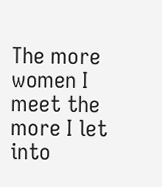The more women I meet the more I let into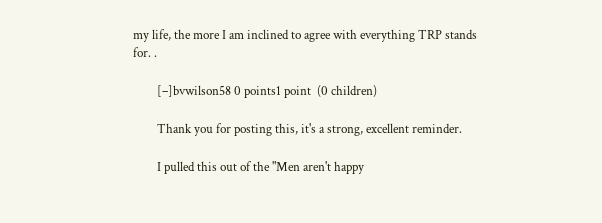my life, the more I am inclined to agree with everything TRP stands for. .

        [–]bvwilson58 0 points1 point  (0 children)

        Thank you for posting this, it's a strong, excellent reminder.

        I pulled this out of the "Men aren't happy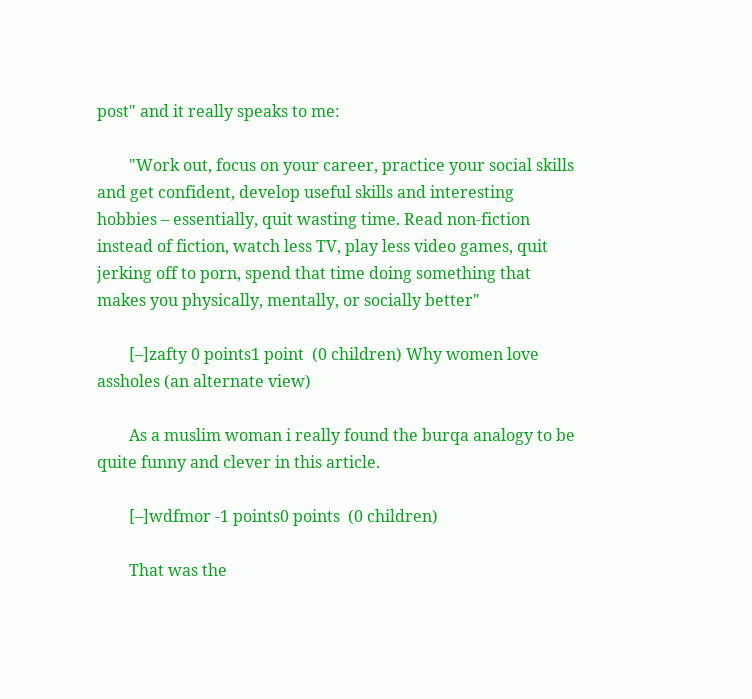post" and it really speaks to me:

        "Work out, focus on your career, practice your social skills and get confident, develop useful skills and interesting hobbies – essentially, quit wasting time. Read non-fiction instead of fiction, watch less TV, play less video games, quit jerking off to porn, spend that time doing something that makes you physically, mentally, or socially better"

        [–]zafty 0 points1 point  (0 children) Why women love assholes (an alternate view)

        As a muslim woman i really found the burqa analogy to be quite funny and clever in this article.

        [–]wdfmor -1 points0 points  (0 children)

        That was the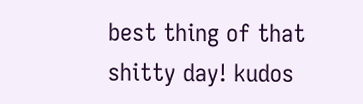best thing of that shitty day! kudos